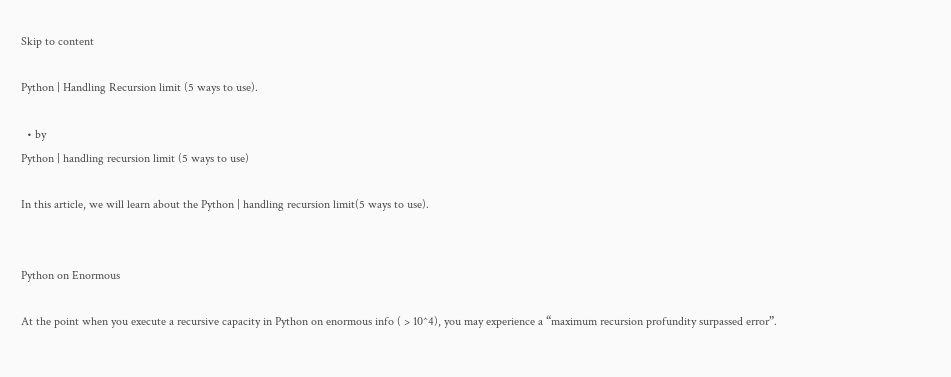Skip to content

Python | Handling Recursion limit (5 ways to use).

  • by
Python | handling recursion limit (5 ways to use)

In this article, we will learn about the Python | handling recursion limit(5 ways to use).


Python on Enormous

At the point when you execute a recursive capacity in Python on enormous info ( > 10^4), you may experience a “maximum recursion profundity surpassed error”.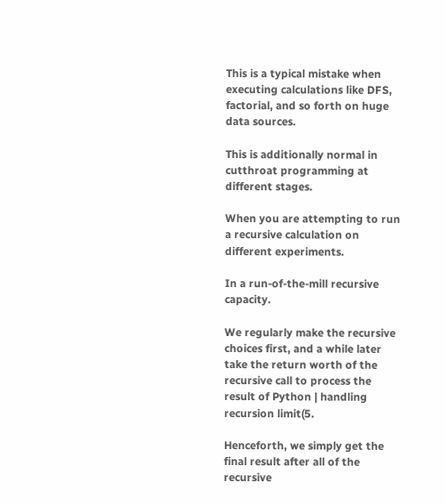This is a typical mistake when executing calculations like DFS, factorial, and so forth on huge data sources.

This is additionally normal in cutthroat programming at different stages.

When you are attempting to run a recursive calculation on different experiments.

In a run-of-the-mill recursive capacity.

We regularly make the recursive choices first, and a while later take the return worth of the recursive call to process the result of Python | handling recursion limit(5.

Henceforth, we simply get the final result after all of the recursive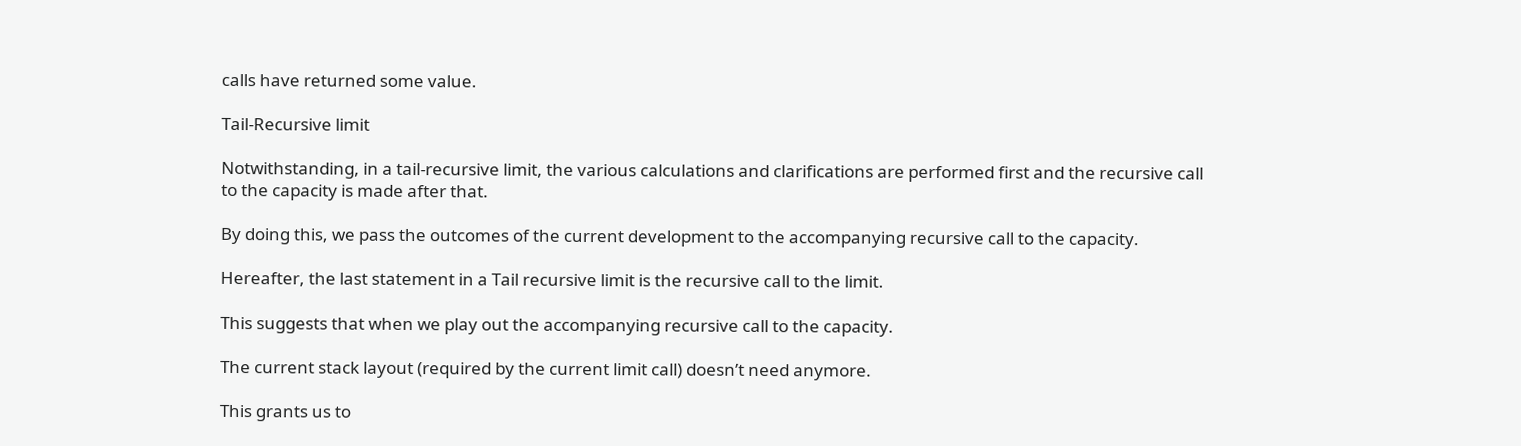calls have returned some value.

Tail-Recursive limit

Notwithstanding, in a tail-recursive limit, the various calculations and clarifications are performed first and the recursive call to the capacity is made after that.

By doing this, we pass the outcomes of the current development to the accompanying recursive call to the capacity.

Hereafter, the last statement in a Tail recursive limit is the recursive call to the limit.

This suggests that when we play out the accompanying recursive call to the capacity.

The current stack layout (required by the current limit call) doesn’t need anymore.

This grants us to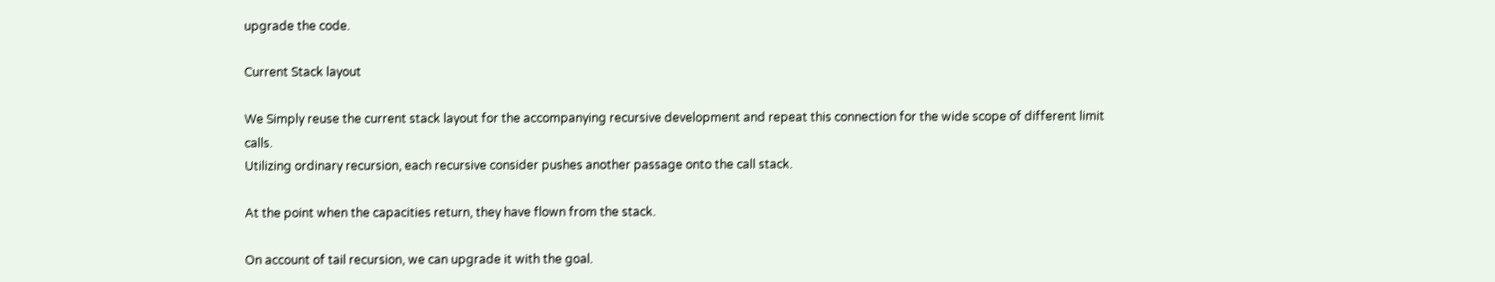upgrade the code.

Current Stack layout

We Simply reuse the current stack layout for the accompanying recursive development and repeat this connection for the wide scope of different limit calls.
Utilizing ordinary recursion, each recursive consider pushes another passage onto the call stack.

At the point when the capacities return, they have flown from the stack.

On account of tail recursion, we can upgrade it with the goal.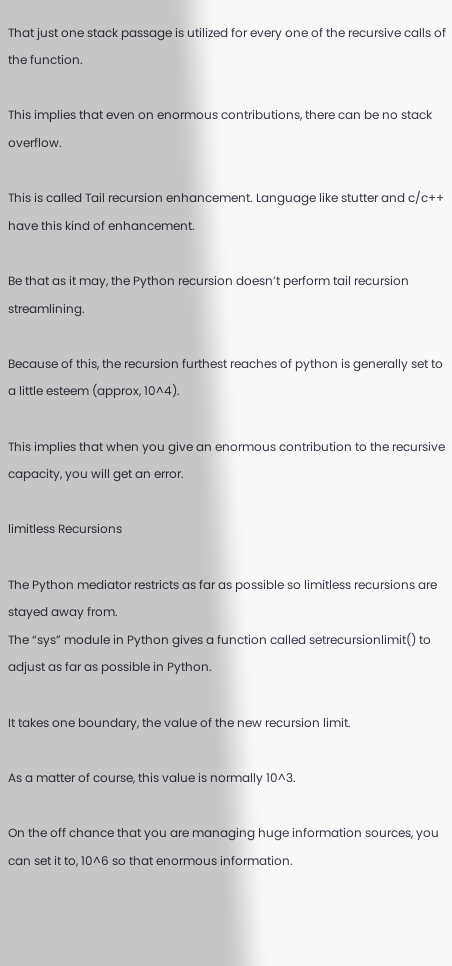That just one stack passage is utilized for every one of the recursive calls of the function.

This implies that even on enormous contributions, there can be no stack overflow.

This is called Tail recursion enhancement. Language like stutter and c/c++ have this kind of enhancement.

Be that as it may, the Python recursion doesn’t perform tail recursion streamlining.

Because of this, the recursion furthest reaches of python is generally set to a little esteem (approx, 10^4).

This implies that when you give an enormous contribution to the recursive capacity, you will get an error.

limitless Recursions

The Python mediator restricts as far as possible so limitless recursions are stayed away from.
The “sys” module in Python gives a function called setrecursionlimit() to adjust as far as possible in Python.

It takes one boundary, the value of the new recursion limit.

As a matter of course, this value is normally 10^3.

On the off chance that you are managing huge information sources, you can set it to, 10^6 so that enormous information.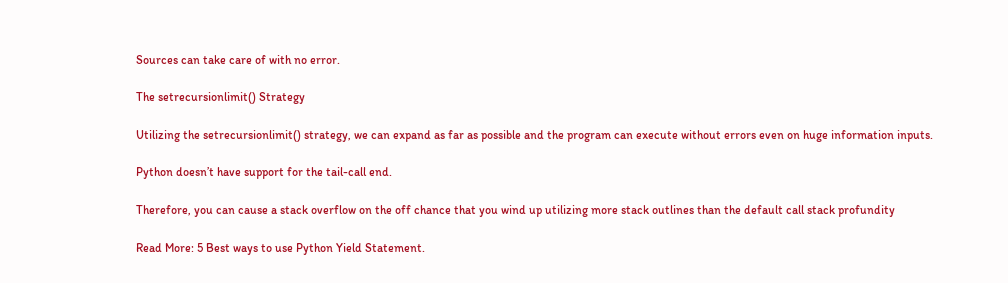Sources can take care of with no error.

The setrecursionlimit() Strategy

Utilizing the setrecursionlimit() strategy, we can expand as far as possible and the program can execute without errors even on huge information inputs.

Python doesn’t have support for the tail-call end.

Therefore, you can cause a stack overflow on the off chance that you wind up utilizing more stack outlines than the default call stack profundity

Read More: 5 Best ways to use Python Yield Statement.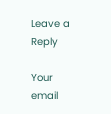Leave a Reply

Your email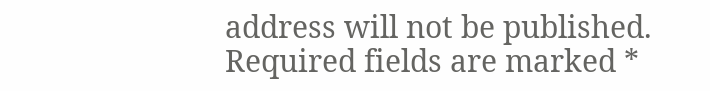address will not be published. Required fields are marked *